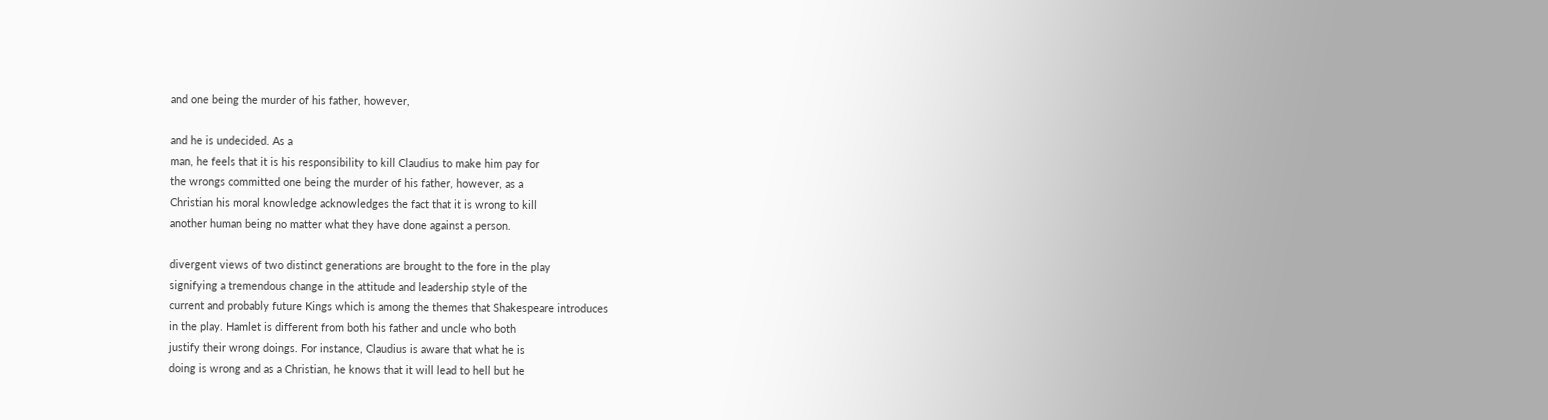and one being the murder of his father, however,

and he is undecided. As a
man, he feels that it is his responsibility to kill Claudius to make him pay for
the wrongs committed one being the murder of his father, however, as a
Christian his moral knowledge acknowledges the fact that it is wrong to kill
another human being no matter what they have done against a person.

divergent views of two distinct generations are brought to the fore in the play
signifying a tremendous change in the attitude and leadership style of the
current and probably future Kings which is among the themes that Shakespeare introduces
in the play. Hamlet is different from both his father and uncle who both
justify their wrong doings. For instance, Claudius is aware that what he is
doing is wrong and as a Christian, he knows that it will lead to hell but he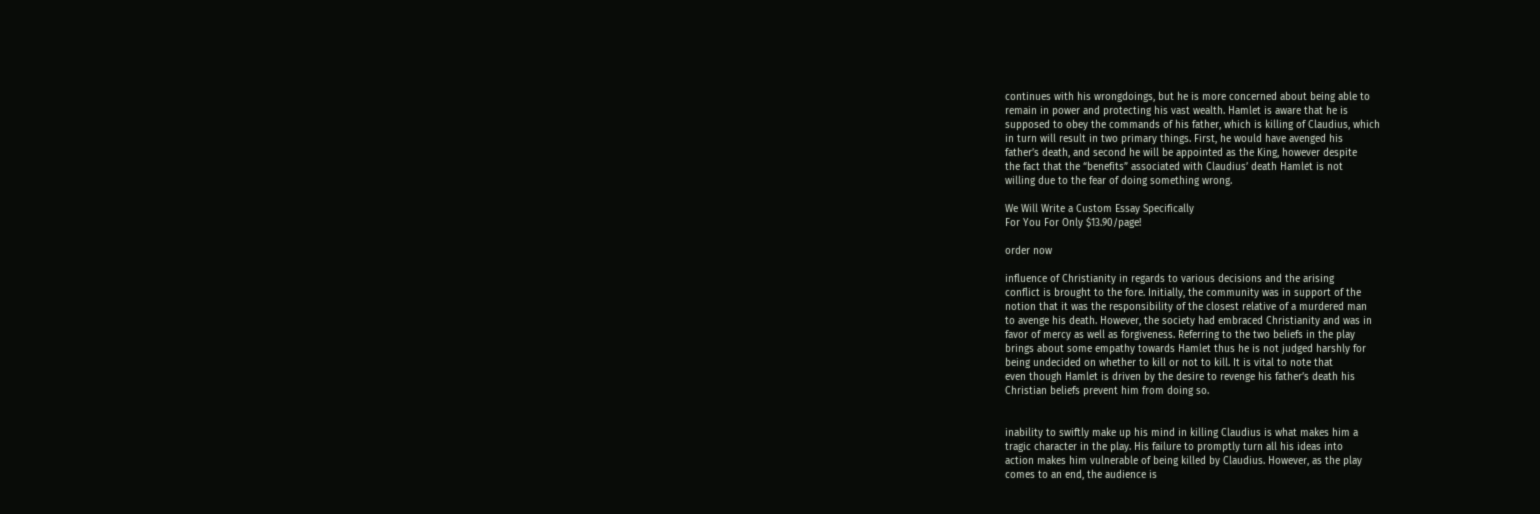continues with his wrongdoings, but he is more concerned about being able to
remain in power and protecting his vast wealth. Hamlet is aware that he is
supposed to obey the commands of his father, which is killing of Claudius, which
in turn will result in two primary things. First, he would have avenged his
father’s death, and second he will be appointed as the King, however despite
the fact that the “benefits” associated with Claudius’ death Hamlet is not
willing due to the fear of doing something wrong.

We Will Write a Custom Essay Specifically
For You For Only $13.90/page!

order now

influence of Christianity in regards to various decisions and the arising
conflict is brought to the fore. Initially, the community was in support of the
notion that it was the responsibility of the closest relative of a murdered man
to avenge his death. However, the society had embraced Christianity and was in
favor of mercy as well as forgiveness. Referring to the two beliefs in the play
brings about some empathy towards Hamlet thus he is not judged harshly for
being undecided on whether to kill or not to kill. It is vital to note that
even though Hamlet is driven by the desire to revenge his father’s death his
Christian beliefs prevent him from doing so.


inability to swiftly make up his mind in killing Claudius is what makes him a
tragic character in the play. His failure to promptly turn all his ideas into
action makes him vulnerable of being killed by Claudius. However, as the play
comes to an end, the audience is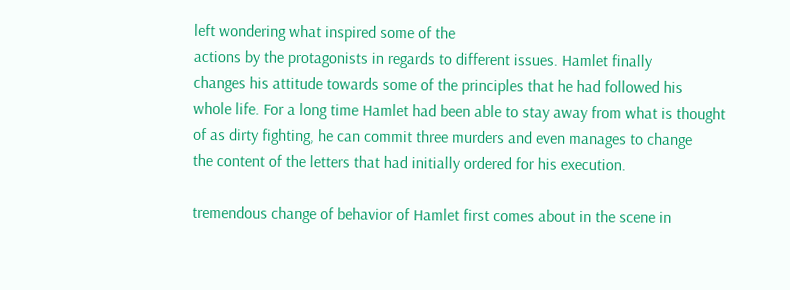left wondering what inspired some of the
actions by the protagonists in regards to different issues. Hamlet finally
changes his attitude towards some of the principles that he had followed his
whole life. For a long time Hamlet had been able to stay away from what is thought
of as dirty fighting, he can commit three murders and even manages to change
the content of the letters that had initially ordered for his execution.

tremendous change of behavior of Hamlet first comes about in the scene in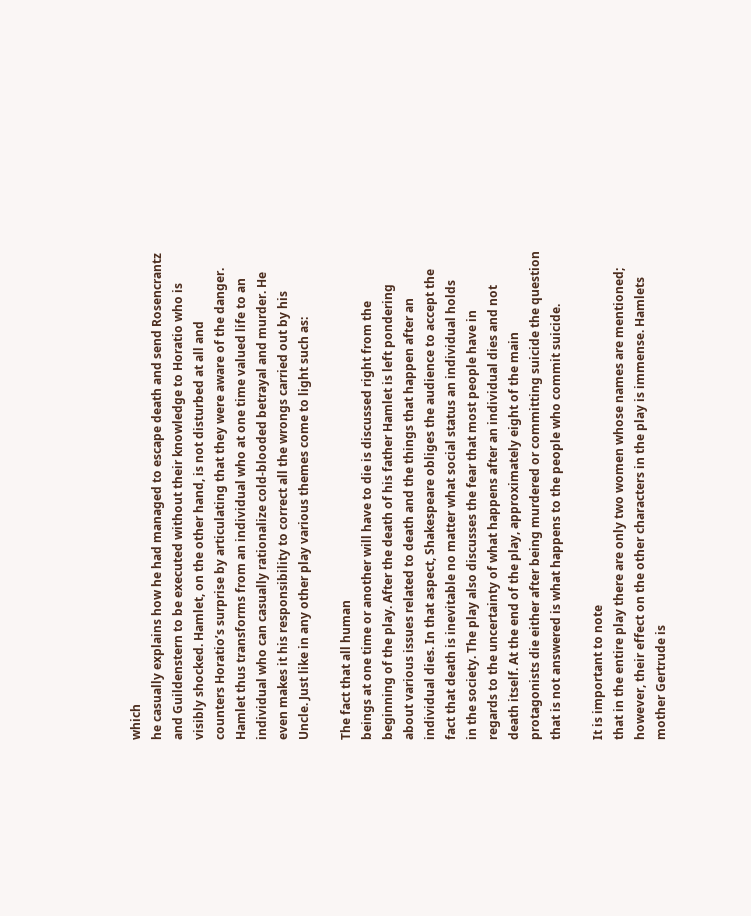which
he casually explains how he had managed to escape death and send Rosencrantz
and Guildenstern to be executed without their knowledge to Horatio who is
visibly shocked. Hamlet, on the other hand, is not disturbed at all and
counters Horatio’s surprise by articulating that they were aware of the danger.
Hamlet thus transforms from an individual who at one time valued life to an
individual who can casually rationalize cold-blooded betrayal and murder. He
even makes it his responsibility to correct all the wrongs carried out by his
Uncle. Just like in any other play various themes come to light such as:

The fact that all human
beings at one time or another will have to die is discussed right from the
beginning of the play. After the death of his father Hamlet is left pondering
about various issues related to death and the things that happen after an
individual dies. In that aspect, Shakespeare obliges the audience to accept the
fact that death is inevitable no matter what social status an individual holds
in the society. The play also discusses the fear that most people have in
regards to the uncertainty of what happens after an individual dies and not
death itself. At the end of the play, approximately eight of the main
protagonists die either after being murdered or committing suicide the question
that is not answered is what happens to the people who commit suicide.

It is important to note
that in the entire play there are only two women whose names are mentioned;
however, their effect on the other characters in the play is immense. Hamlets
mother Gertrude is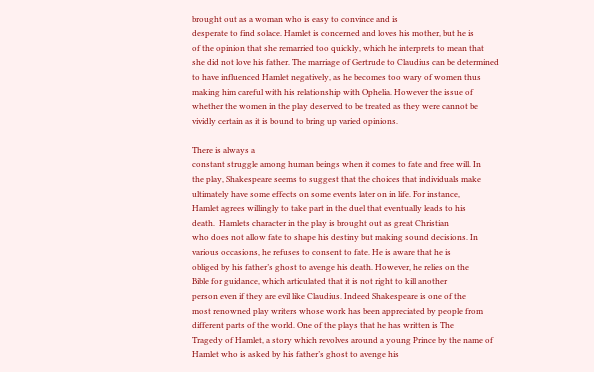brought out as a woman who is easy to convince and is
desperate to find solace. Hamlet is concerned and loves his mother, but he is
of the opinion that she remarried too quickly, which he interprets to mean that
she did not love his father. The marriage of Gertrude to Claudius can be determined
to have influenced Hamlet negatively, as he becomes too wary of women thus
making him careful with his relationship with Ophelia. However the issue of
whether the women in the play deserved to be treated as they were cannot be
vividly certain as it is bound to bring up varied opinions.

There is always a
constant struggle among human beings when it comes to fate and free will. In
the play, Shakespeare seems to suggest that the choices that individuals make
ultimately have some effects on some events later on in life. For instance,
Hamlet agrees willingly to take part in the duel that eventually leads to his
death.  Hamlets character in the play is brought out as great Christian
who does not allow fate to shape his destiny but making sound decisions. In
various occasions, he refuses to consent to fate. He is aware that he is
obliged by his father’s ghost to avenge his death. However, he relies on the
Bible for guidance, which articulated that it is not right to kill another
person even if they are evil like Claudius. Indeed Shakespeare is one of the
most renowned play writers whose work has been appreciated by people from
different parts of the world. One of the plays that he has written is The
Tragedy of Hamlet, a story which revolves around a young Prince by the name of
Hamlet who is asked by his father’s ghost to avenge his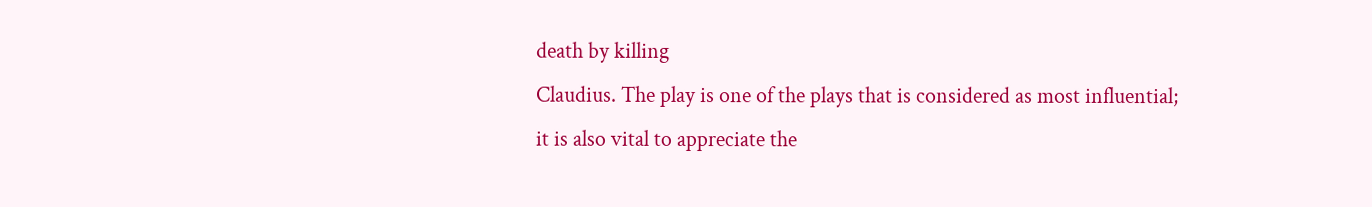death by killing
Claudius. The play is one of the plays that is considered as most influential;
it is also vital to appreciate the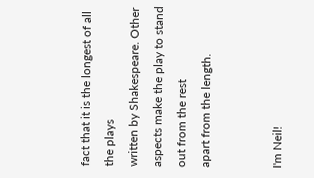fact that it is the longest of all the plays
written by Shakespeare. Other aspects make the play to stand out from the rest
apart from the length.


I'm Neil!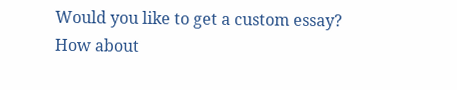Would you like to get a custom essay? How about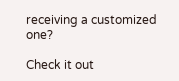receiving a customized one?

Check it out